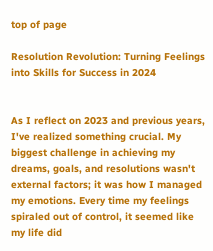top of page

Resolution Revolution: Turning Feelings into Skills for Success in 2024


As I reflect on 2023 and previous years, I've realized something crucial. My biggest challenge in achieving my dreams, goals, and resolutions wasn't external factors; it was how I managed my emotions. Every time my feelings spiraled out of control, it seemed like my life did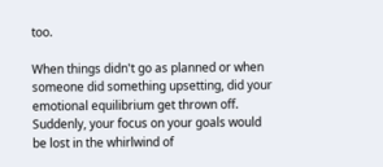too.

When things didn't go as planned or when someone did something upsetting, did your emotional equilibrium get thrown off. Suddenly, your focus on your goals would be lost in the whirlwind of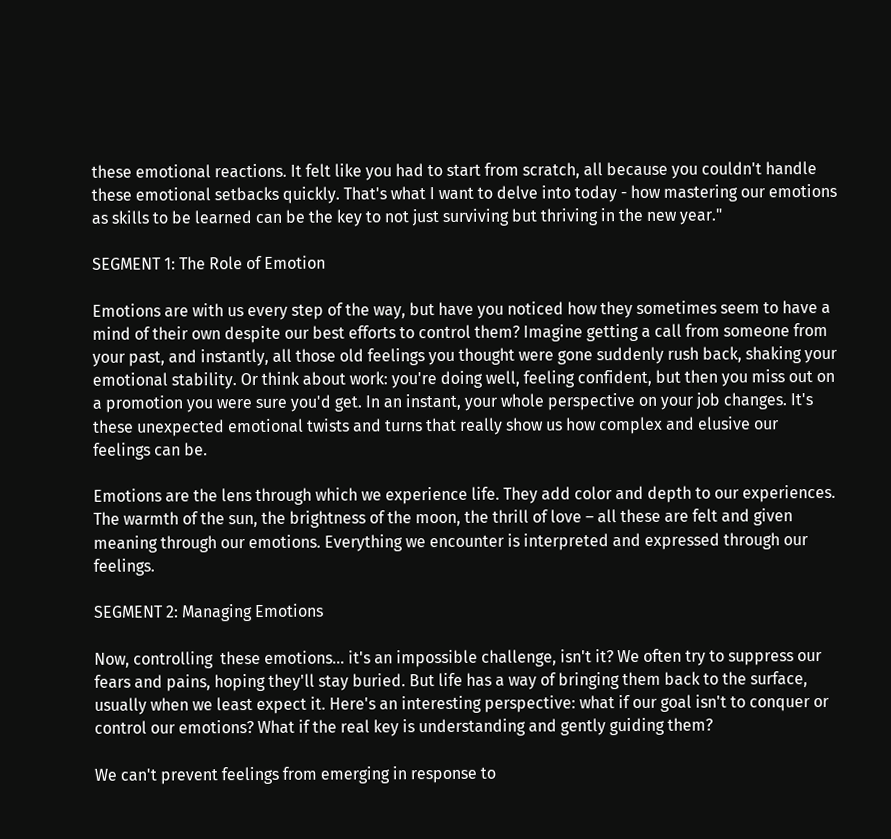these emotional reactions. It felt like you had to start from scratch, all because you couldn't handle these emotional setbacks quickly. That's what I want to delve into today - how mastering our emotions as skills to be learned can be the key to not just surviving but thriving in the new year."

SEGMENT 1: The Role of Emotion

Emotions are with us every step of the way, but have you noticed how they sometimes seem to have a mind of their own despite our best efforts to control them? Imagine getting a call from someone from your past, and instantly, all those old feelings you thought were gone suddenly rush back, shaking your emotional stability. Or think about work: you're doing well, feeling confident, but then you miss out on a promotion you were sure you'd get. In an instant, your whole perspective on your job changes. It's these unexpected emotional twists and turns that really show us how complex and elusive our feelings can be.

Emotions are the lens through which we experience life. They add color and depth to our experiences. The warmth of the sun, the brightness of the moon, the thrill of love – all these are felt and given meaning through our emotions. Everything we encounter is interpreted and expressed through our feelings.

SEGMENT 2: Managing Emotions

Now, controlling  these emotions... it's an impossible challenge, isn't it? We often try to suppress our fears and pains, hoping they'll stay buried. But life has a way of bringing them back to the surface, usually when we least expect it. Here's an interesting perspective: what if our goal isn't to conquer or control our emotions? What if the real key is understanding and gently guiding them?

We can't prevent feelings from emerging in response to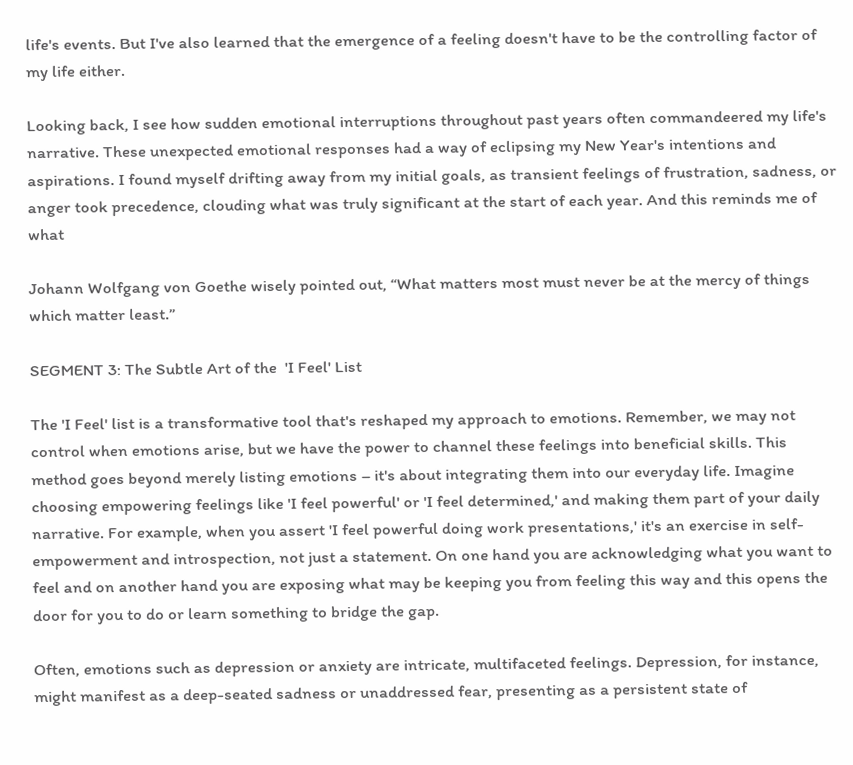life's events. But I've also learned that the emergence of a feeling doesn't have to be the controlling factor of my life either.

Looking back, I see how sudden emotional interruptions throughout past years often commandeered my life's narrative. These unexpected emotional responses had a way of eclipsing my New Year's intentions and aspirations. I found myself drifting away from my initial goals, as transient feelings of frustration, sadness, or anger took precedence, clouding what was truly significant at the start of each year. And this reminds me of what

Johann Wolfgang von Goethe wisely pointed out, “What matters most must never be at the mercy of things which matter least.”

SEGMENT 3: The Subtle Art of the  'I Feel' List

The 'I Feel' list is a transformative tool that's reshaped my approach to emotions. Remember, we may not control when emotions arise, but we have the power to channel these feelings into beneficial skills. This method goes beyond merely listing emotions – it's about integrating them into our everyday life. Imagine choosing empowering feelings like 'I feel powerful' or 'I feel determined,' and making them part of your daily narrative. For example, when you assert 'I feel powerful doing work presentations,' it's an exercise in self-empowerment and introspection, not just a statement. On one hand you are acknowledging what you want to feel and on another hand you are exposing what may be keeping you from feeling this way and this opens the door for you to do or learn something to bridge the gap.

Often, emotions such as depression or anxiety are intricate, multifaceted feelings. Depression, for instance, might manifest as a deep-seated sadness or unaddressed fear, presenting as a persistent state of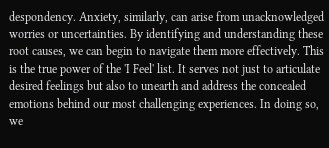despondency. Anxiety, similarly, can arise from unacknowledged worries or uncertainties. By identifying and understanding these root causes, we can begin to navigate them more effectively. This is the true power of the 'I Feel' list. It serves not just to articulate desired feelings but also to unearth and address the concealed emotions behind our most challenging experiences. In doing so, we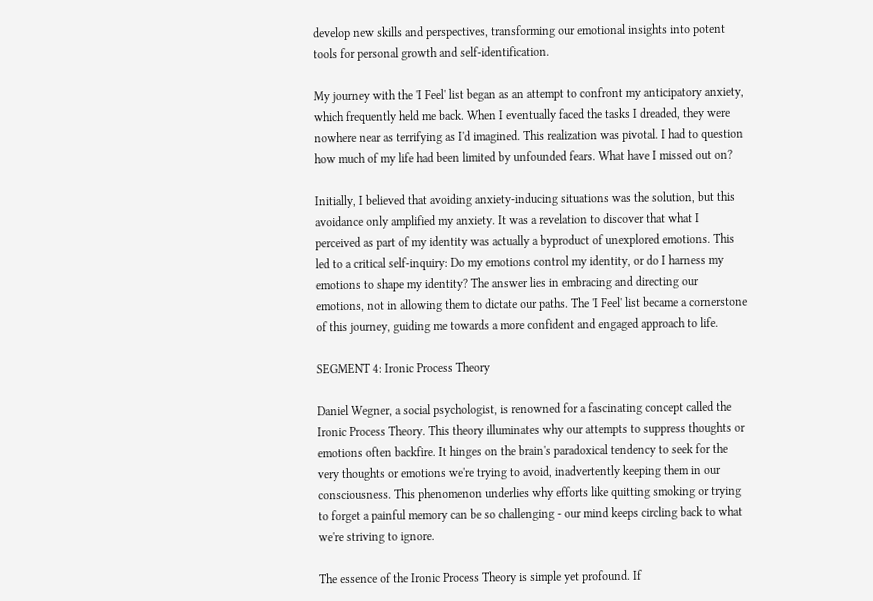develop new skills and perspectives, transforming our emotional insights into potent tools for personal growth and self-identification.

My journey with the 'I Feel' list began as an attempt to confront my anticipatory anxiety, which frequently held me back. When I eventually faced the tasks I dreaded, they were nowhere near as terrifying as I'd imagined. This realization was pivotal. I had to question how much of my life had been limited by unfounded fears. What have I missed out on?

Initially, I believed that avoiding anxiety-inducing situations was the solution, but this avoidance only amplified my anxiety. It was a revelation to discover that what I perceived as part of my identity was actually a byproduct of unexplored emotions. This led to a critical self-inquiry: Do my emotions control my identity, or do I harness my emotions to shape my identity? The answer lies in embracing and directing our emotions, not in allowing them to dictate our paths. The 'I Feel' list became a cornerstone of this journey, guiding me towards a more confident and engaged approach to life.

SEGMENT 4: Ironic Process Theory

Daniel Wegner, a social psychologist, is renowned for a fascinating concept called the Ironic Process Theory. This theory illuminates why our attempts to suppress thoughts or emotions often backfire. It hinges on the brain's paradoxical tendency to seek for the very thoughts or emotions we're trying to avoid, inadvertently keeping them in our consciousness. This phenomenon underlies why efforts like quitting smoking or trying to forget a painful memory can be so challenging - our mind keeps circling back to what we're striving to ignore.

The essence of the Ironic Process Theory is simple yet profound. If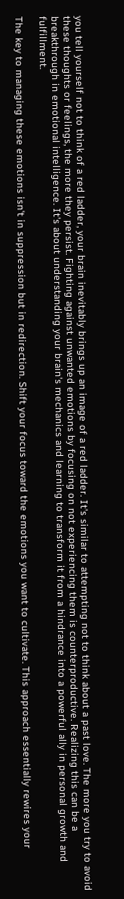you tell yourself not to think of a red ladder, your brain inevitably brings up an image of a red ladder. It's similar to attempting not to think about a past love. The more you try to avoid these thoughts or feelings, the more they persist. Fighting against unwanted emotions by focusing on not experiencing them is counterproductive. Realizing this can be a breakthrough in emotional intelligence. It's about understanding your brain's mechanics and learning to transform it from a hindrance into a powerful ally in personal growth and fulfillment.

The key to managing these emotions isn't in suppression but in redirection. Shift your focus toward the emotions you want to cultivate. This approach essentially rewires your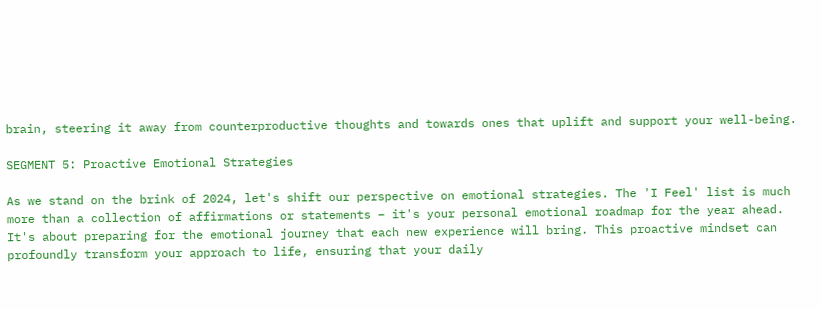brain, steering it away from counterproductive thoughts and towards ones that uplift and support your well-being.

SEGMENT 5: Proactive Emotional Strategies

As we stand on the brink of 2024, let's shift our perspective on emotional strategies. The 'I Feel' list is much more than a collection of affirmations or statements – it's your personal emotional roadmap for the year ahead. It's about preparing for the emotional journey that each new experience will bring. This proactive mindset can profoundly transform your approach to life, ensuring that your daily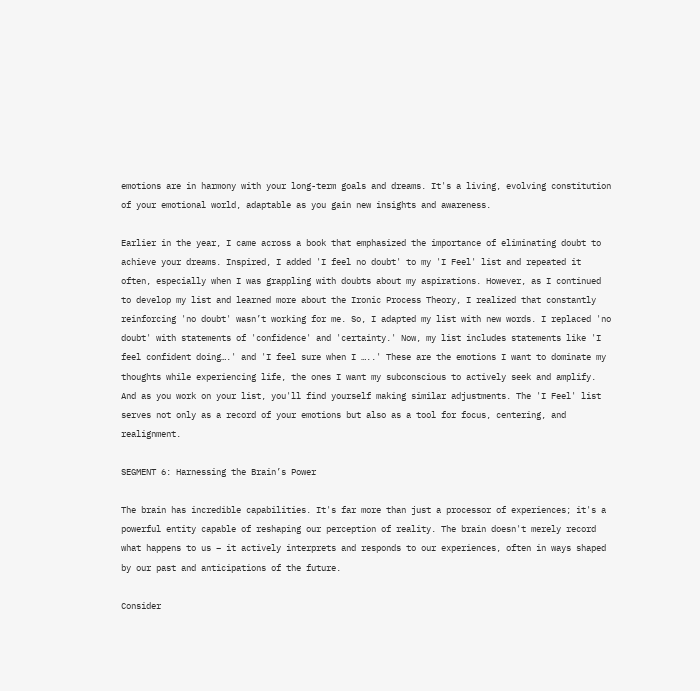emotions are in harmony with your long-term goals and dreams. It's a living, evolving constitution of your emotional world, adaptable as you gain new insights and awareness.

Earlier in the year, I came across a book that emphasized the importance of eliminating doubt to achieve your dreams. Inspired, I added 'I feel no doubt' to my 'I Feel' list and repeated it often, especially when I was grappling with doubts about my aspirations. However, as I continued to develop my list and learned more about the Ironic Process Theory, I realized that constantly reinforcing 'no doubt' wasn’t working for me. So, I adapted my list with new words. I replaced 'no doubt' with statements of 'confidence' and 'certainty.' Now, my list includes statements like 'I feel confident doing….' and 'I feel sure when I …..' These are the emotions I want to dominate my thoughts while experiencing life, the ones I want my subconscious to actively seek and amplify. And as you work on your list, you'll find yourself making similar adjustments. The 'I Feel' list serves not only as a record of your emotions but also as a tool for focus, centering, and realignment.

SEGMENT 6: Harnessing the Brain’s Power

The brain has incredible capabilities. It's far more than just a processor of experiences; it's a powerful entity capable of reshaping our perception of reality. The brain doesn't merely record what happens to us – it actively interprets and responds to our experiences, often in ways shaped by our past and anticipations of the future.

Consider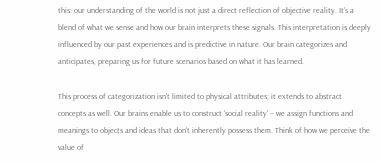this: our understanding of the world is not just a direct reflection of objective reality. It's a blend of what we sense and how our brain interprets these signals. This interpretation is deeply influenced by our past experiences and is predictive in nature. Our brain categorizes and anticipates, preparing us for future scenarios based on what it has learned.

This process of categorization isn't limited to physical attributes; it extends to abstract concepts as well. Our brains enable us to construct 'social reality' – we assign functions and meanings to objects and ideas that don't inherently possess them. Think of how we perceive the value of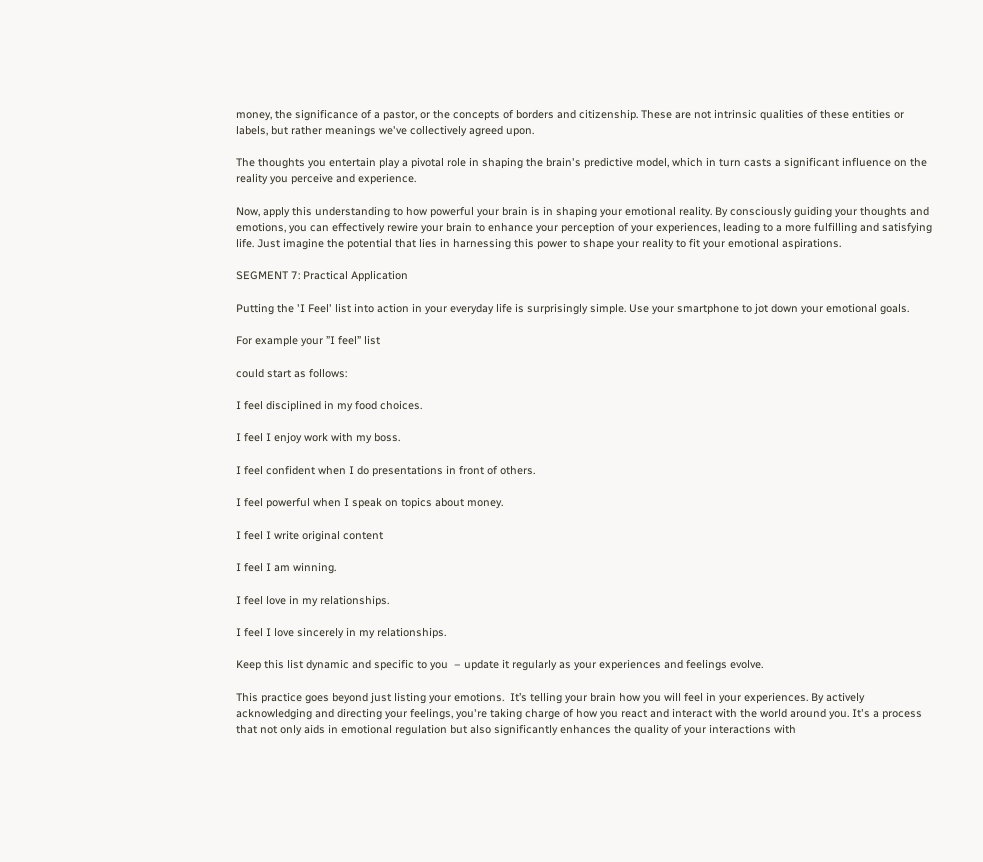money, the significance of a pastor, or the concepts of borders and citizenship. These are not intrinsic qualities of these entities or labels, but rather meanings we've collectively agreed upon.

The thoughts you entertain play a pivotal role in shaping the brain's predictive model, which in turn casts a significant influence on the reality you perceive and experience.

Now, apply this understanding to how powerful your brain is in shaping your emotional reality. By consciously guiding your thoughts and emotions, you can effectively rewire your brain to enhance your perception of your experiences, leading to a more fulfilling and satisfying life. Just imagine the potential that lies in harnessing this power to shape your reality to fit your emotional aspirations.

SEGMENT 7: Practical Application

Putting the 'I Feel' list into action in your everyday life is surprisingly simple. Use your smartphone to jot down your emotional goals.

For example your ”I feel” list

could start as follows:

I feel disciplined in my food choices.

I feel I enjoy work with my boss.

I feel confident when I do presentations in front of others.

I feel powerful when I speak on topics about money.

I feel I write original content

I feel I am winning.

I feel love in my relationships.

I feel I love sincerely in my relationships.

Keep this list dynamic and specific to you  – update it regularly as your experiences and feelings evolve.

This practice goes beyond just listing your emotions.  It’s telling your brain how you will feel in your experiences. By actively acknowledging and directing your feelings, you're taking charge of how you react and interact with the world around you. It's a process that not only aids in emotional regulation but also significantly enhances the quality of your interactions with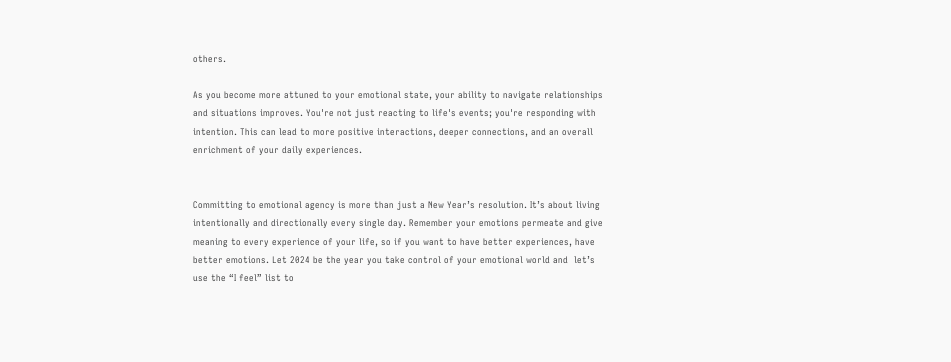others.

As you become more attuned to your emotional state, your ability to navigate relationships and situations improves. You're not just reacting to life's events; you're responding with intention. This can lead to more positive interactions, deeper connections, and an overall enrichment of your daily experiences.


Committing to emotional agency is more than just a New Year’s resolution. It’s about living intentionally and directionally every single day. Remember your emotions permeate and give meaning to every experience of your life, so if you want to have better experiences, have better emotions. Let 2024 be the year you take control of your emotional world and  let’s use the “I feel” list to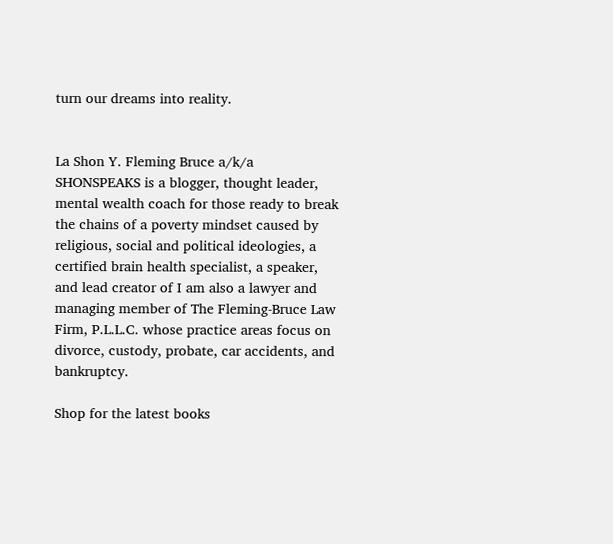turn our dreams into reality.


La Shon Y. Fleming Bruce a/k/a SHONSPEAKS is a blogger, thought leader, mental wealth coach for those ready to break the chains of a poverty mindset caused by religious, social and political ideologies, a certified brain health specialist, a speaker, and lead creator of I am also a lawyer and managing member of The Fleming-Bruce Law Firm, P.L.L.C. whose practice areas focus on divorce, custody, probate, car accidents, and bankruptcy.

Shop for the latest books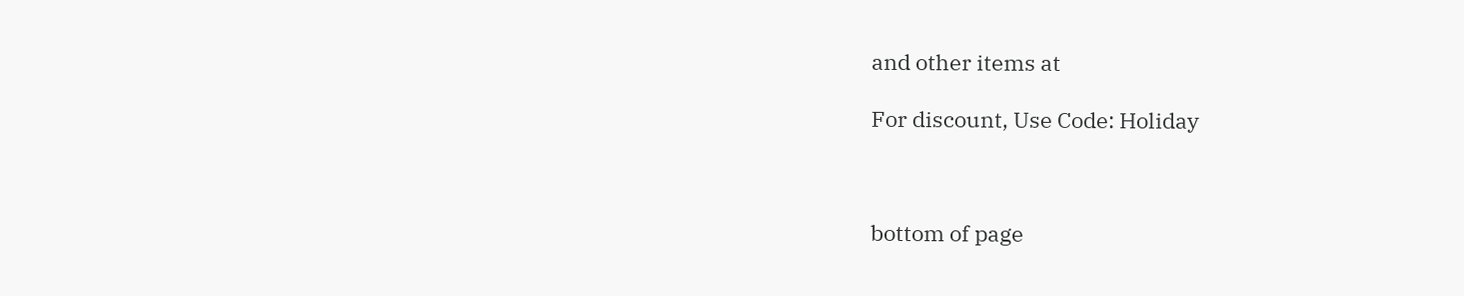and other items at

For discount, Use Code: Holiday



bottom of page